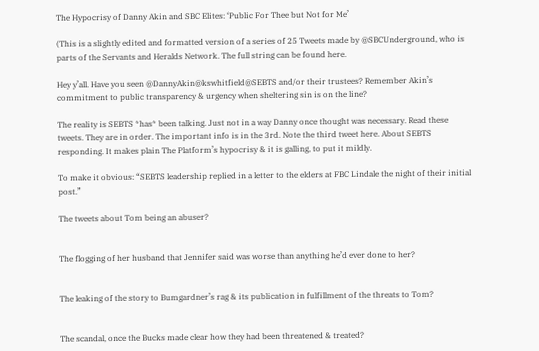The Hypocrisy of Danny Akin and SBC Elites: ‘Public For Thee but Not for Me’

(This is a slightly edited and formatted version of a series of 25 Tweets made by @SBCUnderground, who is parts of the Servants and Heralds Network. The full string can be found here.

Hey y’all. Have you seen @DannyAkin@kswhitfield@SEBTS and/or their trustees? Remember Akin’s commitment to public transparency & urgency when sheltering sin is on the line?

The reality is SEBTS *has* been talking. Just not in a way Danny once thought was necessary. Read these tweets. They are in order. The important info is in the 3rd. Note the third tweet here. About SEBTS responding. It makes plain The Platform’s hypocrisy & it is galling, to put it mildly.

To make it obvious: “SEBTS leadership replied in a letter to the elders at FBC Lindale the night of their initial post.”

The tweets about Tom being an abuser?


The flogging of her husband that Jennifer said was worse than anything he’d ever done to her?


The leaking of the story to Bumgardner’s rag & its publication in fulfillment of the threats to Tom?


The scandal, once the Bucks made clear how they had been threatened & treated?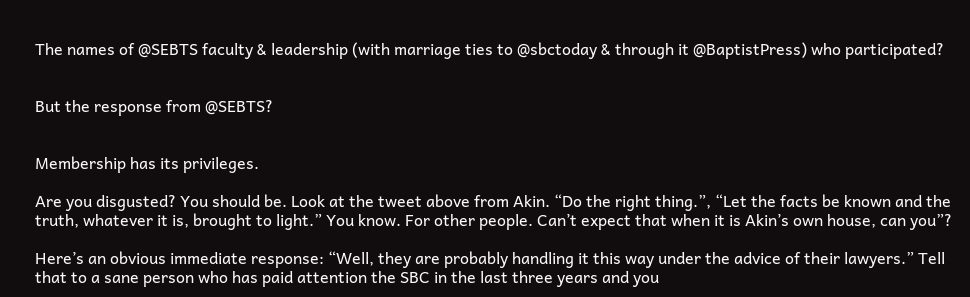The names of @SEBTS faculty & leadership (with marriage ties to @sbctoday & through it @BaptistPress) who participated?


But the response from @SEBTS?


Membership has its privileges.

Are you disgusted? You should be. Look at the tweet above from Akin. “Do the right thing.”, “Let the facts be known and the truth, whatever it is, brought to light.” You know. For other people. Can’t expect that when it is Akin’s own house, can you”?

Here’s an obvious immediate response: “Well, they are probably handling it this way under the advice of their lawyers.” Tell that to a sane person who has paid attention the SBC in the last three years and you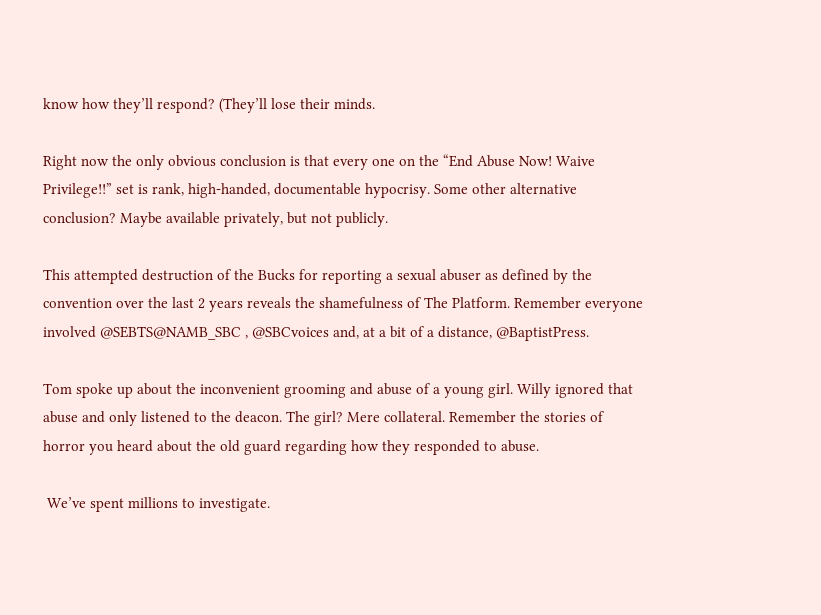know how they’ll respond? (They’ll lose their minds.

Right now the only obvious conclusion is that every one on the “End Abuse Now! Waive Privilege!!” set is rank, high-handed, documentable hypocrisy. Some other alternative conclusion? Maybe available privately, but not publicly.

This attempted destruction of the Bucks for reporting a sexual abuser as defined by the convention over the last 2 years reveals the shamefulness of The Platform. Remember everyone involved @SEBTS@NAMB_SBC , @SBCvoices and, at a bit of a distance, @BaptistPress.

Tom spoke up about the inconvenient grooming and abuse of a young girl. Willy ignored that abuse and only listened to the deacon. The girl? Mere collateral. Remember the stories of horror you heard about the old guard regarding how they responded to abuse.

 We’ve spent millions to investigate.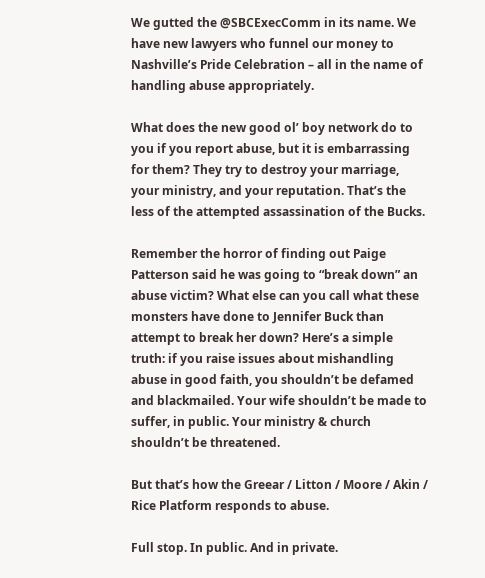We gutted the @SBCExecComm in its name. We have new lawyers who funnel our money to Nashville’s Pride Celebration – all in the name of handling abuse appropriately.

What does the new good ol’ boy network do to you if you report abuse, but it is embarrassing for them? They try to destroy your marriage, your ministry, and your reputation. That’s the less of the attempted assassination of the Bucks.

Remember the horror of finding out Paige Patterson said he was going to “break down” an abuse victim? What else can you call what these monsters have done to Jennifer Buck than attempt to break her down? Here’s a simple truth: if you raise issues about mishandling abuse in good faith, you shouldn’t be defamed and blackmailed. Your wife shouldn’t be made to suffer, in public. Your ministry & church shouldn’t be threatened.

But that’s how the Greear / Litton / Moore / Akin / Rice Platform responds to abuse.

Full stop. In public. And in private.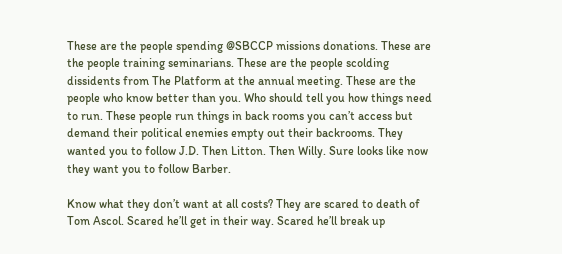These are the people spending @SBCCP missions donations. These are the people training seminarians. These are the people scolding dissidents from The Platform at the annual meeting. These are the people who know better than you. Who should tell you how things need to run. These people run things in back rooms you can’t access but demand their political enemies empty out their backrooms. They wanted you to follow J.D. Then Litton. Then Willy. Sure looks like now they want you to follow Barber.

Know what they don’t want at all costs? They are scared to death of Tom Ascol. Scared he’ll get in their way. Scared he’ll break up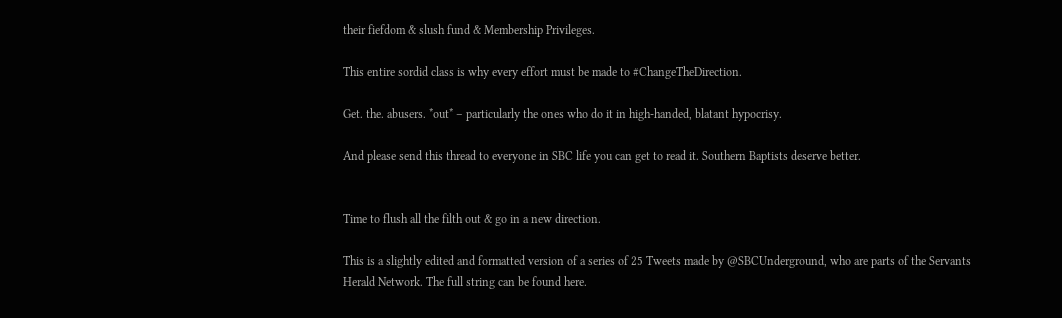their fiefdom & slush fund & Membership Privileges.

This entire sordid class is why every effort must be made to #ChangeTheDirection.

Get. the. abusers. *out* – particularly the ones who do it in high-handed, blatant hypocrisy.

And please send this thread to everyone in SBC life you can get to read it. Southern Baptists deserve better.


Time to flush all the filth out & go in a new direction.

This is a slightly edited and formatted version of a series of 25 Tweets made by @SBCUnderground, who are parts of the Servants Herald Network. The full string can be found here.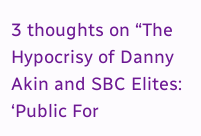3 thoughts on “The Hypocrisy of Danny Akin and SBC Elites: ‘Public For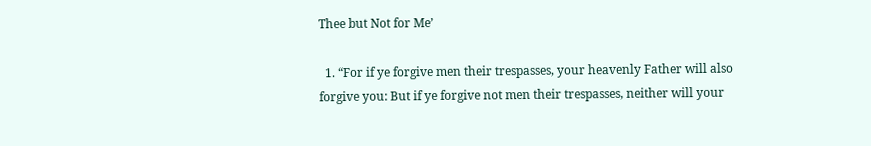Thee but Not for Me’

  1. “For if ye forgive men their trespasses, your heavenly Father will also forgive you: But if ye forgive not men their trespasses, neither will your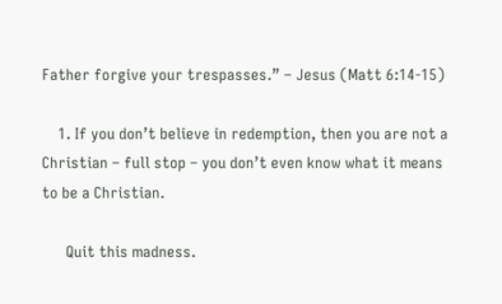Father forgive your trespasses.” – Jesus (Matt 6:14-15)

    1. If you don’t believe in redemption, then you are not a Christian – full stop – you don’t even know what it means to be a Christian.

      Quit this madness.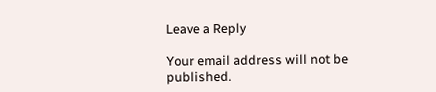Leave a Reply

Your email address will not be published.